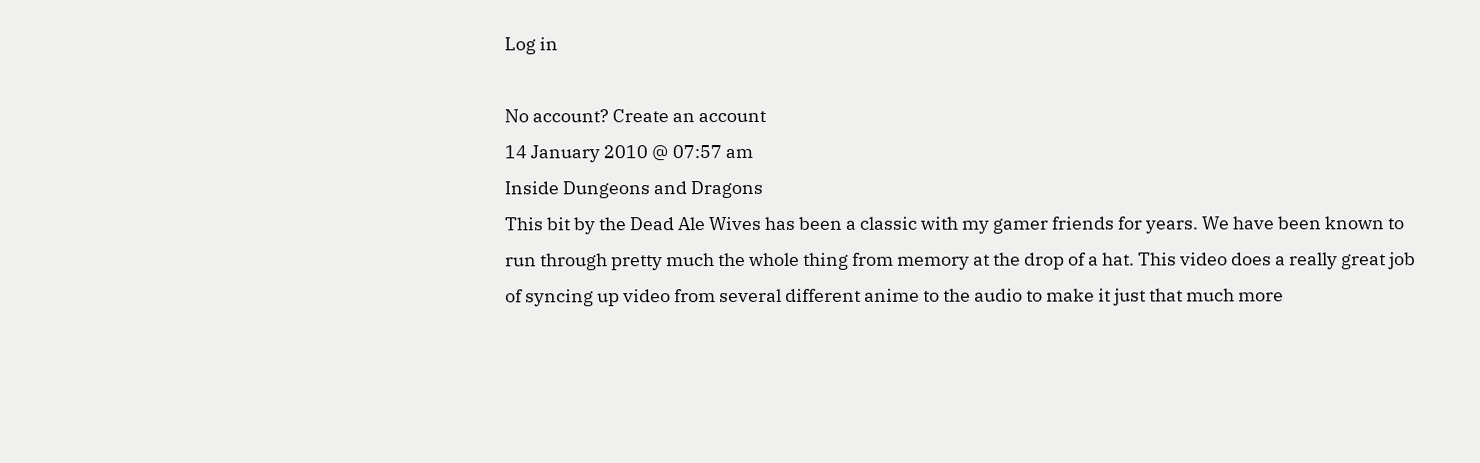Log in

No account? Create an account
14 January 2010 @ 07:57 am
Inside Dungeons and Dragons
This bit by the Dead Ale Wives has been a classic with my gamer friends for years. We have been known to run through pretty much the whole thing from memory at the drop of a hat. This video does a really great job of syncing up video from several different anime to the audio to make it just that much more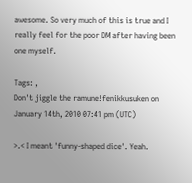awesome. So very much of this is true and I really feel for the poor DM after having been one myself.

Tags: ,
Don't jiggle the ramune!fenikkusuken on January 14th, 2010 07:41 pm (UTC)

>.< I meant 'funny-shaped dice'. Yeah.